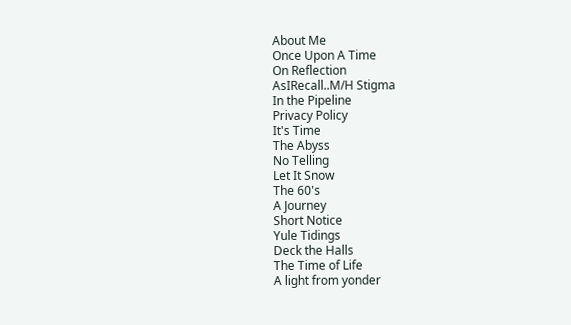About Me
Once Upon A Time
On Reflection
AsIRecall..M/H Stigma
In the Pipeline
Privacy Policy
It's Time
The Abyss
No Telling
Let It Snow
The 60's
A Journey
Short Notice
Yule Tidings
Deck the Halls
The Time of Life
A light from yonder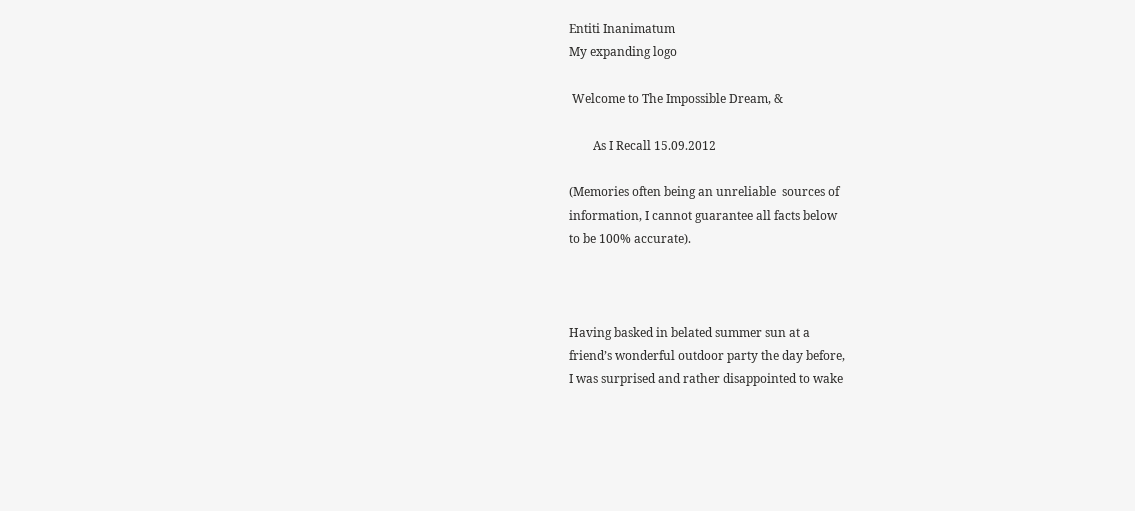Entiti Inanimatum
My expanding logo

 Welcome to The Impossible Dream, &

        As I Recall 15.09.2012

(Memories often being an unreliable  sources of
information, I cannot guarantee all facts below
to be 100% accurate).



Having basked in belated summer sun at a
friend’s wonderful outdoor party the day before,
I was surprised and rather disappointed to wake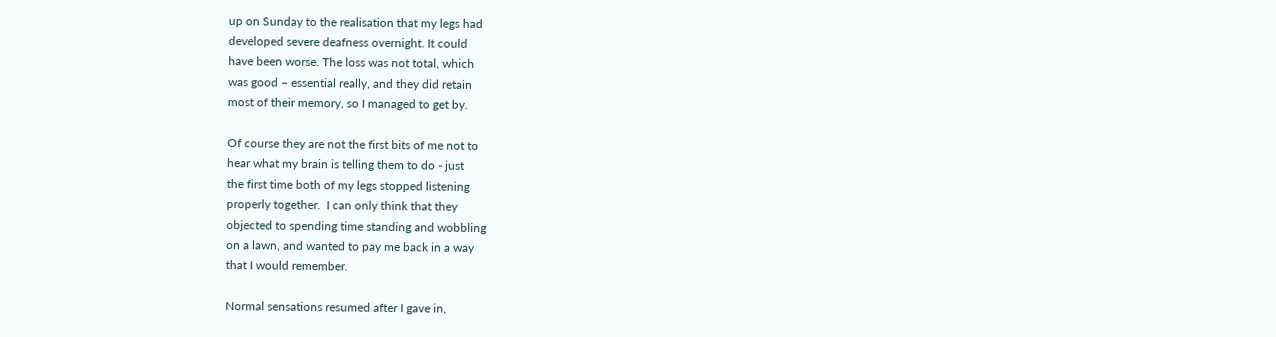up on Sunday to the realisation that my legs had
developed severe deafness overnight. It could
have been worse. The loss was not total, which
was good – essential really, and they did retain
most of their memory, so I managed to get by.

Of course they are not the first bits of me not to
hear what my brain is telling them to do - just
the first time both of my legs stopped listening
properly together.  I can only think that they
objected to spending time standing and wobbling
on a lawn, and wanted to pay me back in a way
that I would remember.

Normal sensations resumed after I gave in,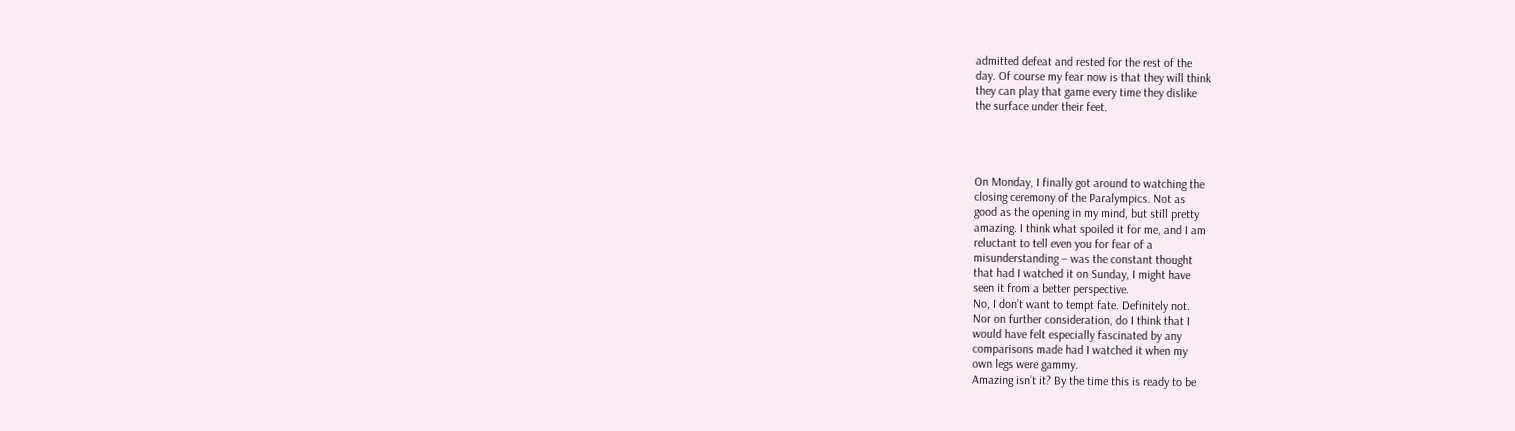admitted defeat and rested for the rest of the
day. Of course my fear now is that they will think
they can play that game every time they dislike
the surface under their feet.




On Monday, I finally got around to watching the
closing ceremony of the Paralympics. Not as
good as the opening in my mind, but still pretty
amazing. I think what spoiled it for me, and I am
reluctant to tell even you for fear of a
misunderstanding – was the constant thought
that had I watched it on Sunday, I might have
seen it from a better perspective.
No, I don’t want to tempt fate. Definitely not.
Nor on further consideration, do I think that I
would have felt especially fascinated by any
comparisons made had I watched it when my
own legs were gammy.
Amazing isn’t it? By the time this is ready to be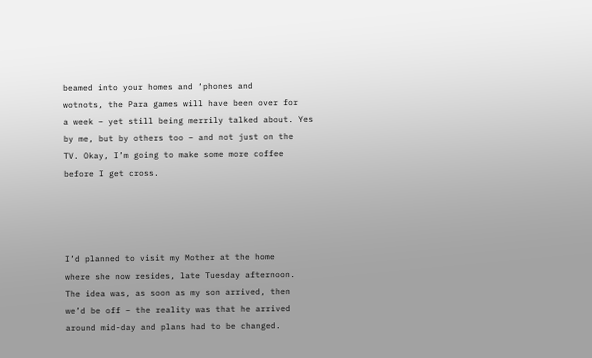beamed into your homes and ‘phones and
wotnots, the Para games will have been over for
a week – yet still being merrily talked about. Yes
by me, but by others too – and not just on the
TV. Okay, I’m going to make some more coffee
before I get cross.




I’d planned to visit my Mother at the home
where she now resides, late Tuesday afternoon.
The idea was, as soon as my son arrived, then
we’d be off – the reality was that he arrived
around mid-day and plans had to be changed.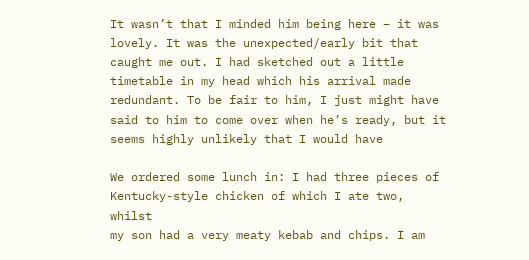It wasn’t that I minded him being here – it was
lovely. It was the unexpected/early bit that
caught me out. I had sketched out a little
timetable in my head which his arrival made
redundant. To be fair to him, I just might have
said to him to come over when he’s ready, but it
seems highly unlikely that I would have

We ordered some lunch in: I had three pieces of
Kentucky-style chicken of which I ate two, whilst
my son had a very meaty kebab and chips. I am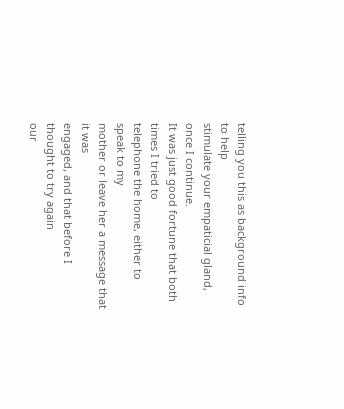telling you this as background info to help
stimulate your empaticial gland, once I continue.
It was just good fortune that both times I tried to
telephone the home, either to speak to my
mother or leave her a message that it was
engaged, and that before I thought to try again
our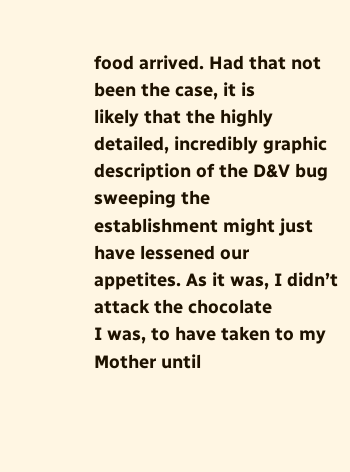food arrived. Had that not been the case, it is
likely that the highly detailed, incredibly graphic
description of the D&V bug sweeping the
establishment might just have lessened our
appetites. As it was, I didn’t attack the chocolate
I was, to have taken to my Mother until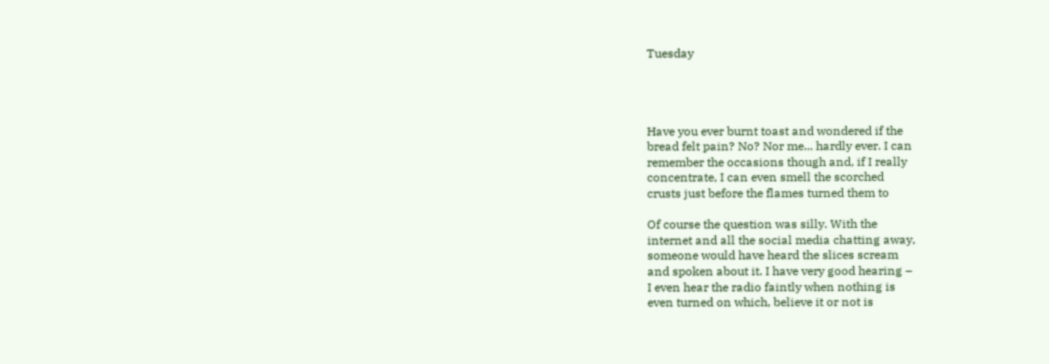Tuesday




Have you ever burnt toast and wondered if the
bread felt pain? No? Nor me... hardly ever. I can
remember the occasions though and, if I really
concentrate, I can even smell the scorched
crusts just before the flames turned them to

Of course the question was silly. With the
internet and all the social media chatting away,
someone would have heard the slices scream
and spoken about it. I have very good hearing –
I even hear the radio faintly when nothing is
even turned on which, believe it or not is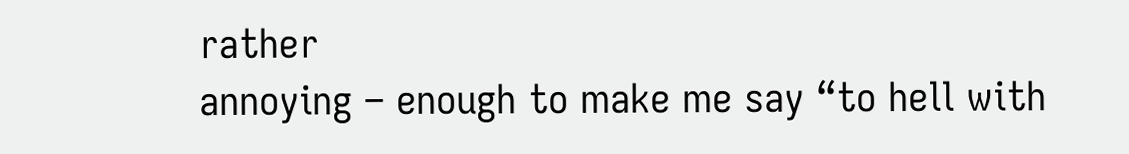rather
annoying – enough to make me say “to hell with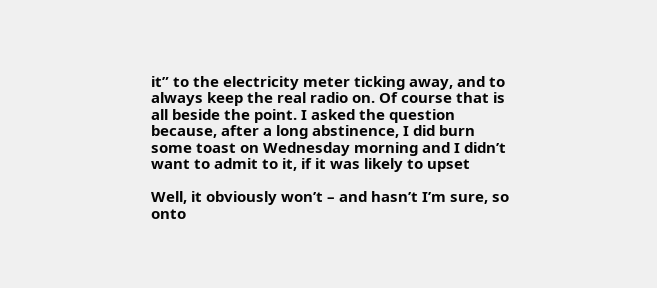it” to the electricity meter ticking away, and to
always keep the real radio on. Of course that is
all beside the point. I asked the question
because, after a long abstinence, I did burn
some toast on Wednesday morning and I didn’t
want to admit to it, if it was likely to upset

Well, it obviously won’t – and hasn’t I’m sure, so
onto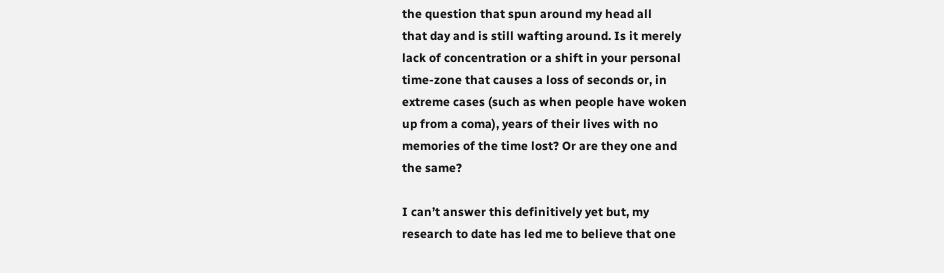the question that spun around my head all
that day and is still wafting around. Is it merely
lack of concentration or a shift in your personal
time-zone that causes a loss of seconds or, in
extreme cases (such as when people have woken
up from a coma), years of their lives with no
memories of the time lost? Or are they one and
the same?

I can’t answer this definitively yet but, my
research to date has led me to believe that one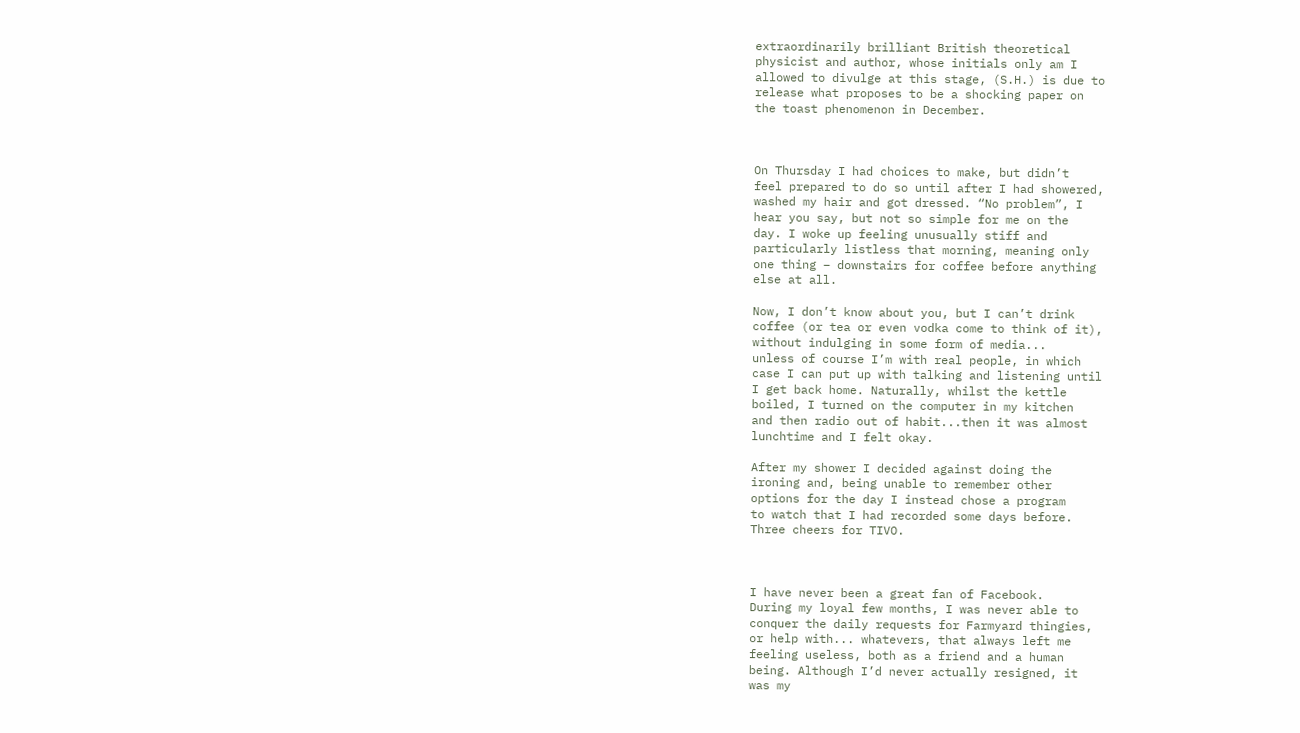extraordinarily brilliant British theoretical
physicist and author, whose initials only am I
allowed to divulge at this stage, (S.H.) is due to
release what proposes to be a shocking paper on
the toast phenomenon in December.



On Thursday I had choices to make, but didn’t
feel prepared to do so until after I had showered,
washed my hair and got dressed. “No problem”, I
hear you say, but not so simple for me on the
day. I woke up feeling unusually stiff and
particularly listless that morning, meaning only
one thing – downstairs for coffee before anything
else at all.

Now, I don’t know about you, but I can’t drink
coffee (or tea or even vodka come to think of it),
without indulging in some form of media...
unless of course I’m with real people, in which
case I can put up with talking and listening until
I get back home. Naturally, whilst the kettle
boiled, I turned on the computer in my kitchen
and then radio out of habit...then it was almost
lunchtime and I felt okay.

After my shower I decided against doing the
ironing and, being unable to remember other
options for the day I instead chose a program
to watch that I had recorded some days before.
Three cheers for TIVO.



I have never been a great fan of Facebook.
During my loyal few months, I was never able to
conquer the daily requests for Farmyard thingies,
or help with... whatevers, that always left me
feeling useless, both as a friend and a human
being. Although I’d never actually resigned, it
was my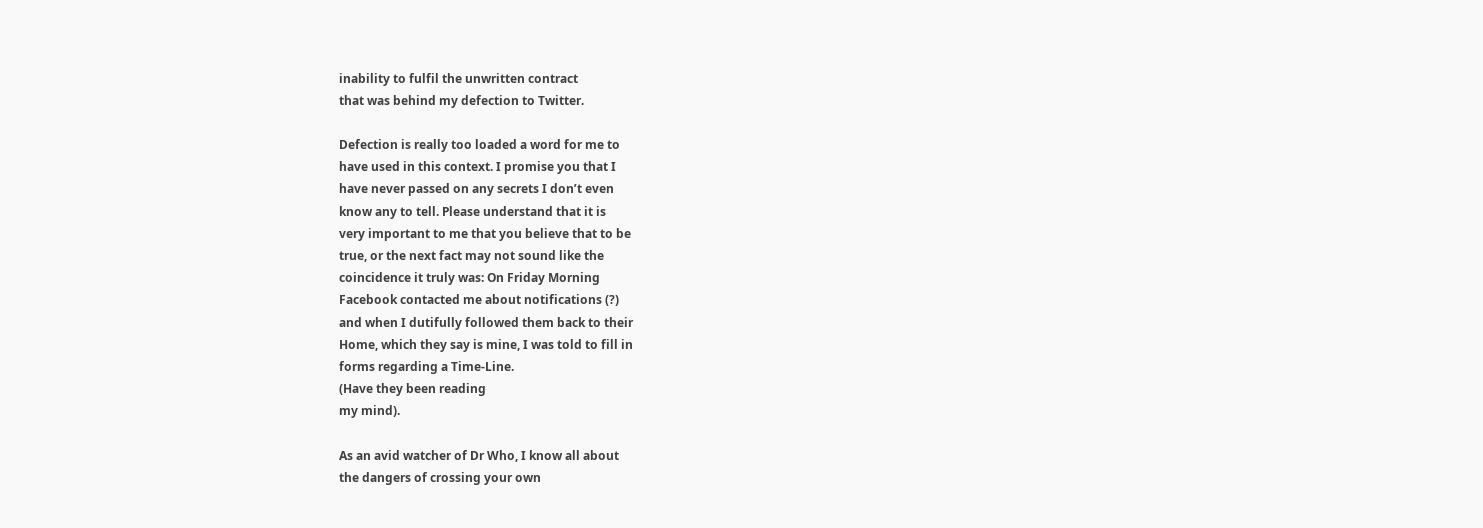inability to fulfil the unwritten contract
that was behind my defection to Twitter.

Defection is really too loaded a word for me to
have used in this context. I promise you that I
have never passed on any secrets I don’t even
know any to tell. Please understand that it is
very important to me that you believe that to be
true, or the next fact may not sound like the
coincidence it truly was: On Friday Morning
Facebook contacted me about notifications (?)
and when I dutifully followed them back to their
Home, which they say is mine, I was told to fill in
forms regarding a Time-Line.
(Have they been reading
my mind).

As an avid watcher of Dr Who, I know all about
the dangers of crossing your own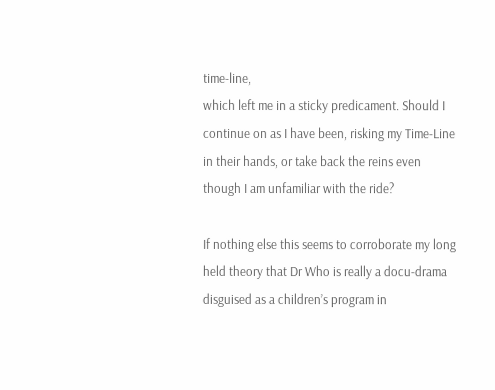time-line,
which left me in a sticky predicament. Should I
continue on as I have been, risking my Time-Line
in their hands, or take back the reins even
though I am unfamiliar with the ride?

If nothing else this seems to corroborate my long
held theory that Dr Who is really a docu-drama
disguised as a children’s program in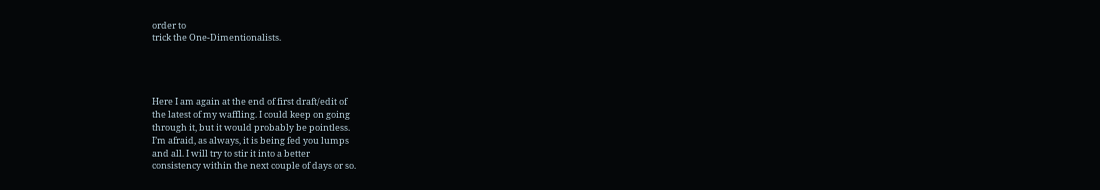order to
trick the One-Dimentionalists.




Here I am again at the end of first draft/edit of
the latest of my waffling. I could keep on going
through it, but it would probably be pointless.
I’m afraid, as always, it is being fed you lumps
and all. I will try to stir it into a better
consistency within the next couple of days or so.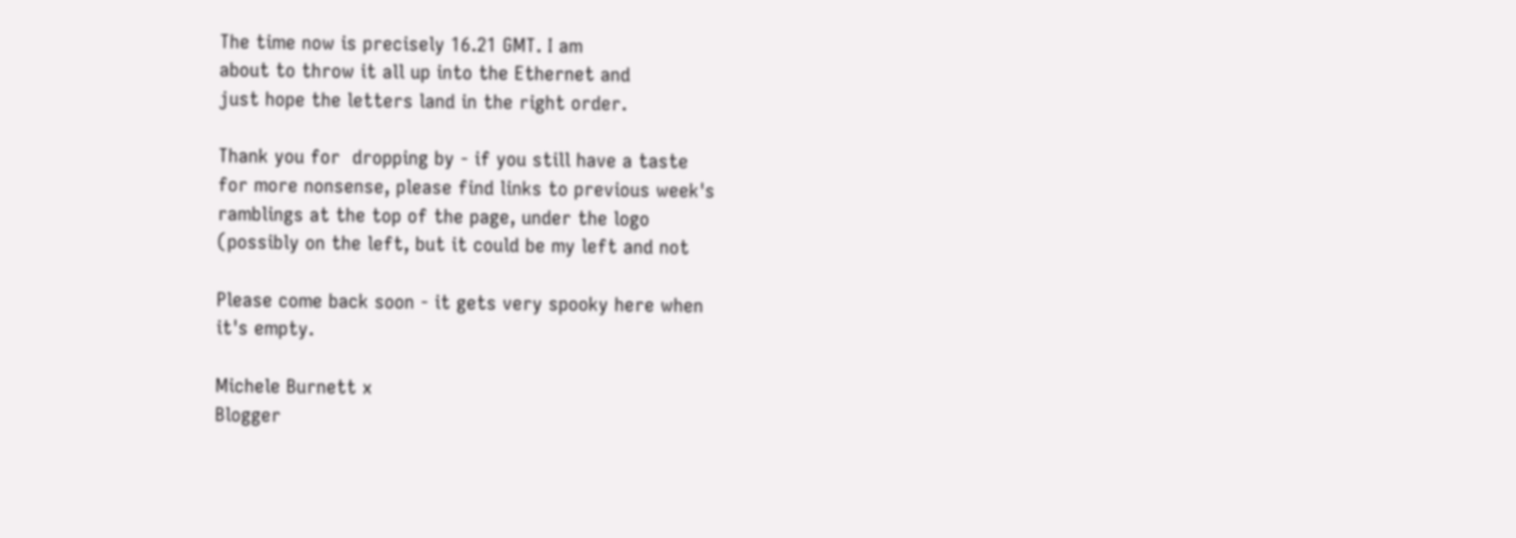The time now is precisely 16.21 GMT. I am
about to throw it all up into the Ethernet and
just hope the letters land in the right order.

Thank you for  dropping by - if you still have a taste
for more nonsense, please find links to previous week's
ramblings at the top of the page, under the logo
(possibly on the left, but it could be my left and not

Please come back soon - it gets very spooky here when
it's empty.

Michele Burnett x
Blogger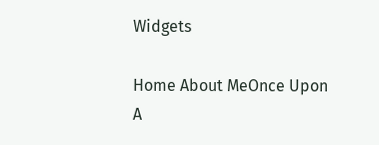Widgets

Home About MeOnce Upon A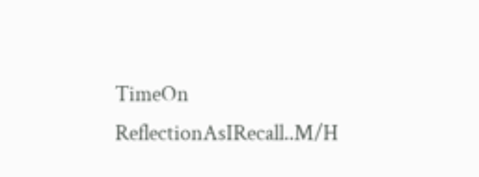TimeOn ReflectionAsIRecall..M/H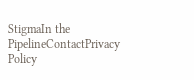StigmaIn the PipelineContactPrivacy Policy